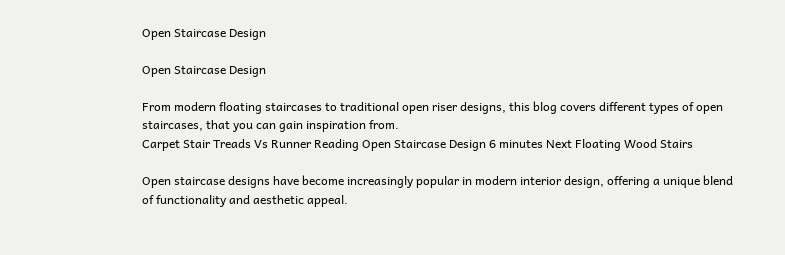Open Staircase Design

Open Staircase Design

From modern floating staircases to traditional open riser designs, this blog covers different types of open staircases, that you can gain inspiration from.
Carpet Stair Treads Vs Runner Reading Open Staircase Design 6 minutes Next Floating Wood Stairs

Open staircase designs have become increasingly popular in modern interior design, offering a unique blend of functionality and aesthetic appeal.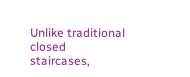Unlike traditional closed staircases,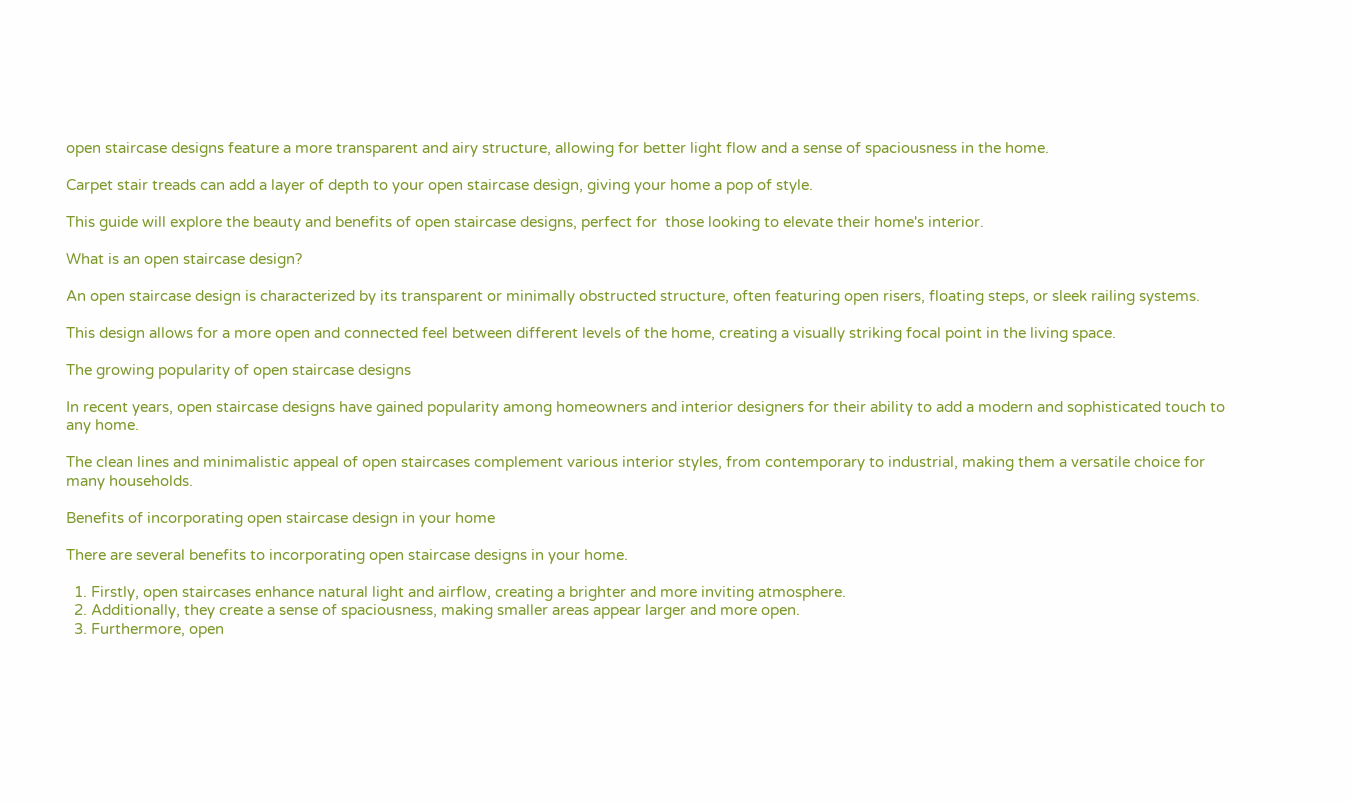open staircase designs feature a more transparent and airy structure, allowing for better light flow and a sense of spaciousness in the home.

Carpet stair treads can add a layer of depth to your open staircase design, giving your home a pop of style.

This guide will explore the beauty and benefits of open staircase designs, perfect for  those looking to elevate their home's interior.

What is an open staircase design?

An open staircase design is characterized by its transparent or minimally obstructed structure, often featuring open risers, floating steps, or sleek railing systems.

This design allows for a more open and connected feel between different levels of the home, creating a visually striking focal point in the living space.

The growing popularity of open staircase designs

In recent years, open staircase designs have gained popularity among homeowners and interior designers for their ability to add a modern and sophisticated touch to any home.

The clean lines and minimalistic appeal of open staircases complement various interior styles, from contemporary to industrial, making them a versatile choice for many households.

Benefits of incorporating open staircase design in your home

There are several benefits to incorporating open staircase designs in your home.

  1. Firstly, open staircases enhance natural light and airflow, creating a brighter and more inviting atmosphere.
  2. Additionally, they create a sense of spaciousness, making smaller areas appear larger and more open.
  3. Furthermore, open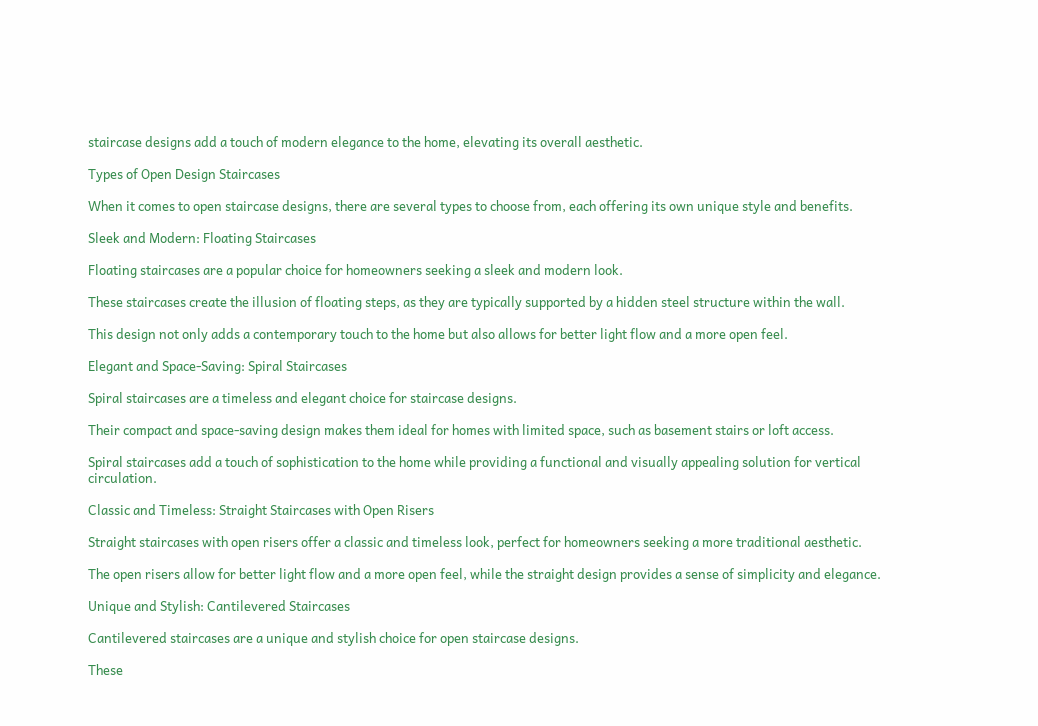staircase designs add a touch of modern elegance to the home, elevating its overall aesthetic.

Types of Open Design Staircases

When it comes to open staircase designs, there are several types to choose from, each offering its own unique style and benefits.

Sleek and Modern: Floating Staircases

Floating staircases are a popular choice for homeowners seeking a sleek and modern look.

These staircases create the illusion of floating steps, as they are typically supported by a hidden steel structure within the wall.

This design not only adds a contemporary touch to the home but also allows for better light flow and a more open feel.

Elegant and Space-Saving: Spiral Staircases

Spiral staircases are a timeless and elegant choice for staircase designs.

Their compact and space-saving design makes them ideal for homes with limited space, such as basement stairs or loft access.

Spiral staircases add a touch of sophistication to the home while providing a functional and visually appealing solution for vertical circulation.

Classic and Timeless: Straight Staircases with Open Risers

Straight staircases with open risers offer a classic and timeless look, perfect for homeowners seeking a more traditional aesthetic.

The open risers allow for better light flow and a more open feel, while the straight design provides a sense of simplicity and elegance.

Unique and Stylish: Cantilevered Staircases

Cantilevered staircases are a unique and stylish choice for open staircase designs.

These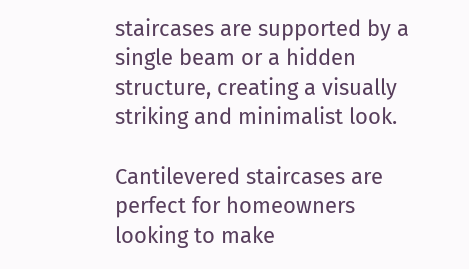staircases are supported by a single beam or a hidden structure, creating a visually striking and minimalist look.

Cantilevered staircases are perfect for homeowners looking to make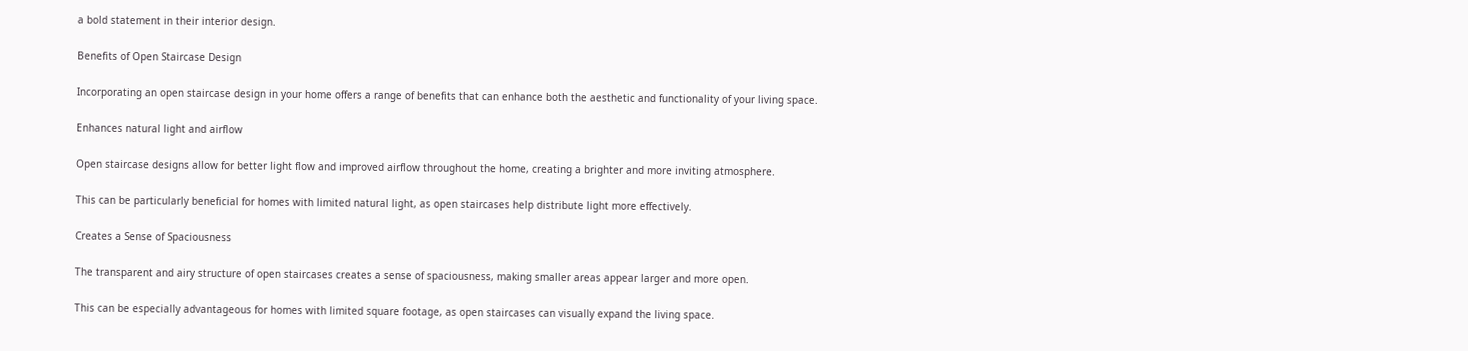a bold statement in their interior design.

Benefits of Open Staircase Design

Incorporating an open staircase design in your home offers a range of benefits that can enhance both the aesthetic and functionality of your living space.

Enhances natural light and airflow

Open staircase designs allow for better light flow and improved airflow throughout the home, creating a brighter and more inviting atmosphere.

This can be particularly beneficial for homes with limited natural light, as open staircases help distribute light more effectively.

Creates a Sense of Spaciousness

The transparent and airy structure of open staircases creates a sense of spaciousness, making smaller areas appear larger and more open.

This can be especially advantageous for homes with limited square footage, as open staircases can visually expand the living space.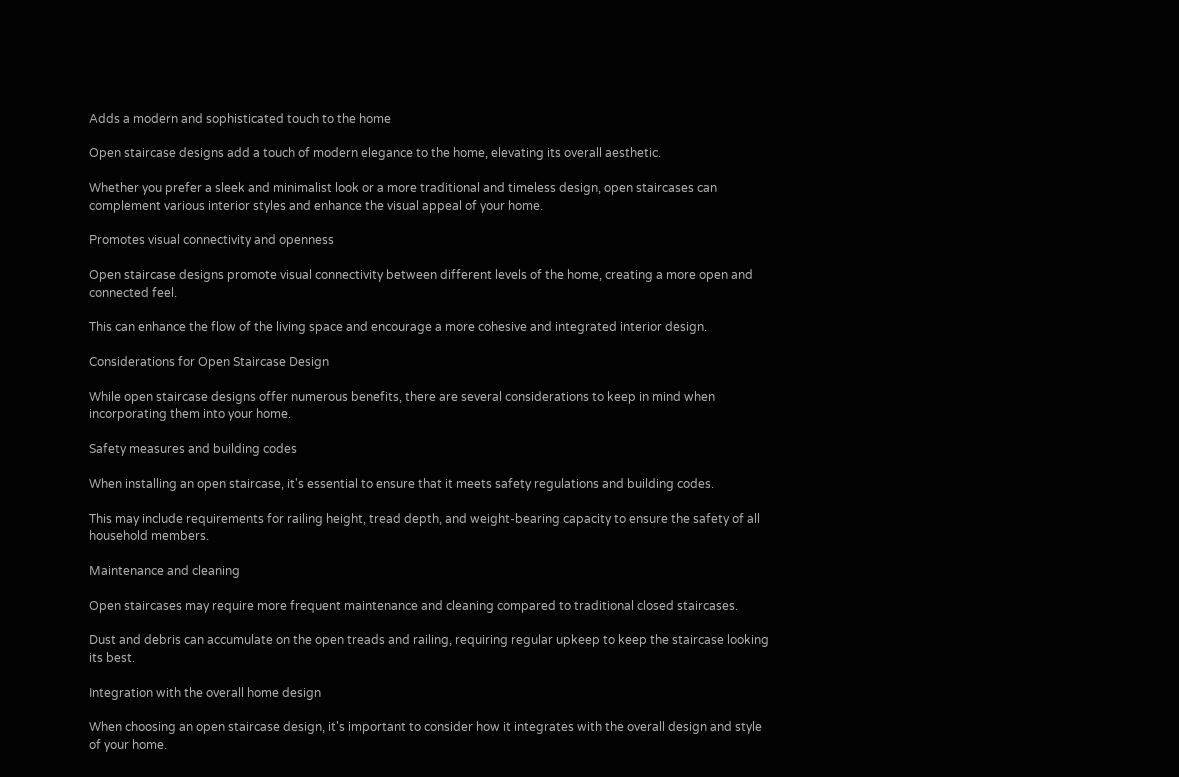Adds a modern and sophisticated touch to the home

Open staircase designs add a touch of modern elegance to the home, elevating its overall aesthetic.

Whether you prefer a sleek and minimalist look or a more traditional and timeless design, open staircases can complement various interior styles and enhance the visual appeal of your home.

Promotes visual connectivity and openness

Open staircase designs promote visual connectivity between different levels of the home, creating a more open and connected feel.

This can enhance the flow of the living space and encourage a more cohesive and integrated interior design.

Considerations for Open Staircase Design

While open staircase designs offer numerous benefits, there are several considerations to keep in mind when incorporating them into your home.

Safety measures and building codes

When installing an open staircase, it's essential to ensure that it meets safety regulations and building codes.

This may include requirements for railing height, tread depth, and weight-bearing capacity to ensure the safety of all household members.

Maintenance and cleaning

Open staircases may require more frequent maintenance and cleaning compared to traditional closed staircases.

Dust and debris can accumulate on the open treads and railing, requiring regular upkeep to keep the staircase looking its best.

Integration with the overall home design

When choosing an open staircase design, it's important to consider how it integrates with the overall design and style of your home.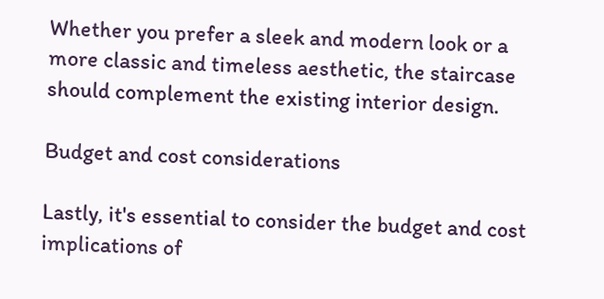Whether you prefer a sleek and modern look or a more classic and timeless aesthetic, the staircase should complement the existing interior design.

Budget and cost considerations

Lastly, it's essential to consider the budget and cost implications of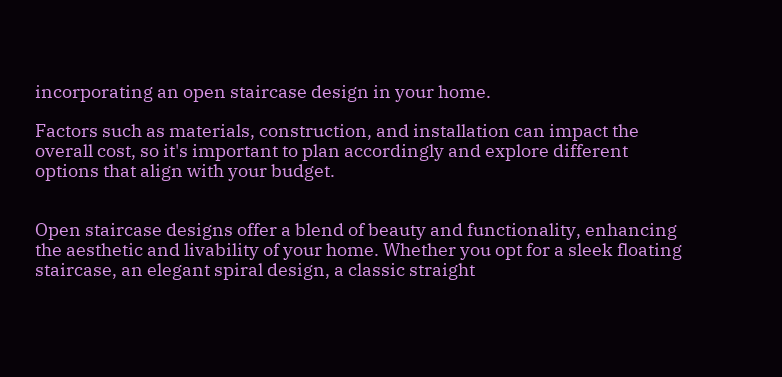incorporating an open staircase design in your home.

Factors such as materials, construction, and installation can impact the overall cost, so it's important to plan accordingly and explore different options that align with your budget.


Open staircase designs offer a blend of beauty and functionality, enhancing the aesthetic and livability of your home. Whether you opt for a sleek floating staircase, an elegant spiral design, a classic straight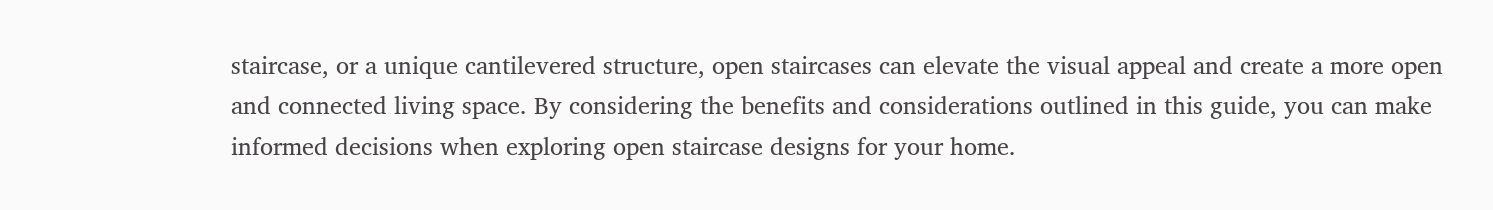staircase, or a unique cantilevered structure, open staircases can elevate the visual appeal and create a more open and connected living space. By considering the benefits and considerations outlined in this guide, you can make informed decisions when exploring open staircase designs for your home.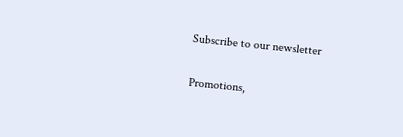Subscribe to our newsletter

Promotions,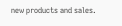new products and sales.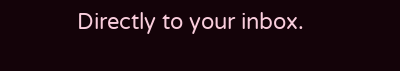Directly to your inbox.